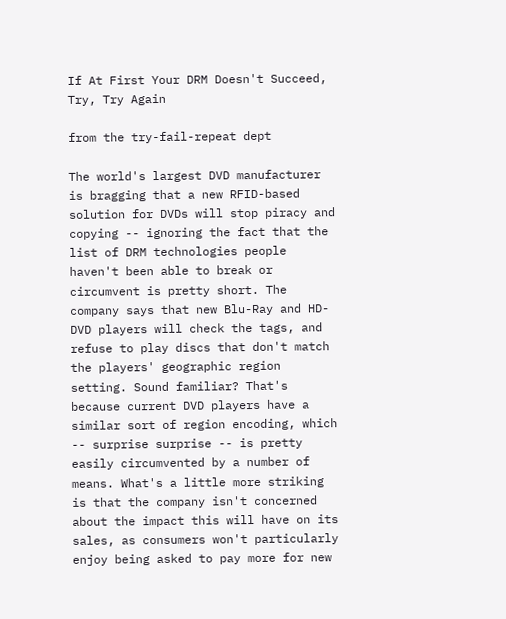If At First Your DRM Doesn't Succeed, Try, Try Again

from the try-fail-repeat dept

The world's largest DVD manufacturer is bragging that a new RFID-based solution for DVDs will stop piracy and copying -- ignoring the fact that the list of DRM technologies people haven't been able to break or circumvent is pretty short. The company says that new Blu-Ray and HD-DVD players will check the tags, and refuse to play discs that don't match the players' geographic region setting. Sound familiar? That's because current DVD players have a similar sort of region encoding, which -- surprise surprise -- is pretty easily circumvented by a number of means. What's a little more striking is that the company isn't concerned about the impact this will have on its sales, as consumers won't particularly enjoy being asked to pay more for new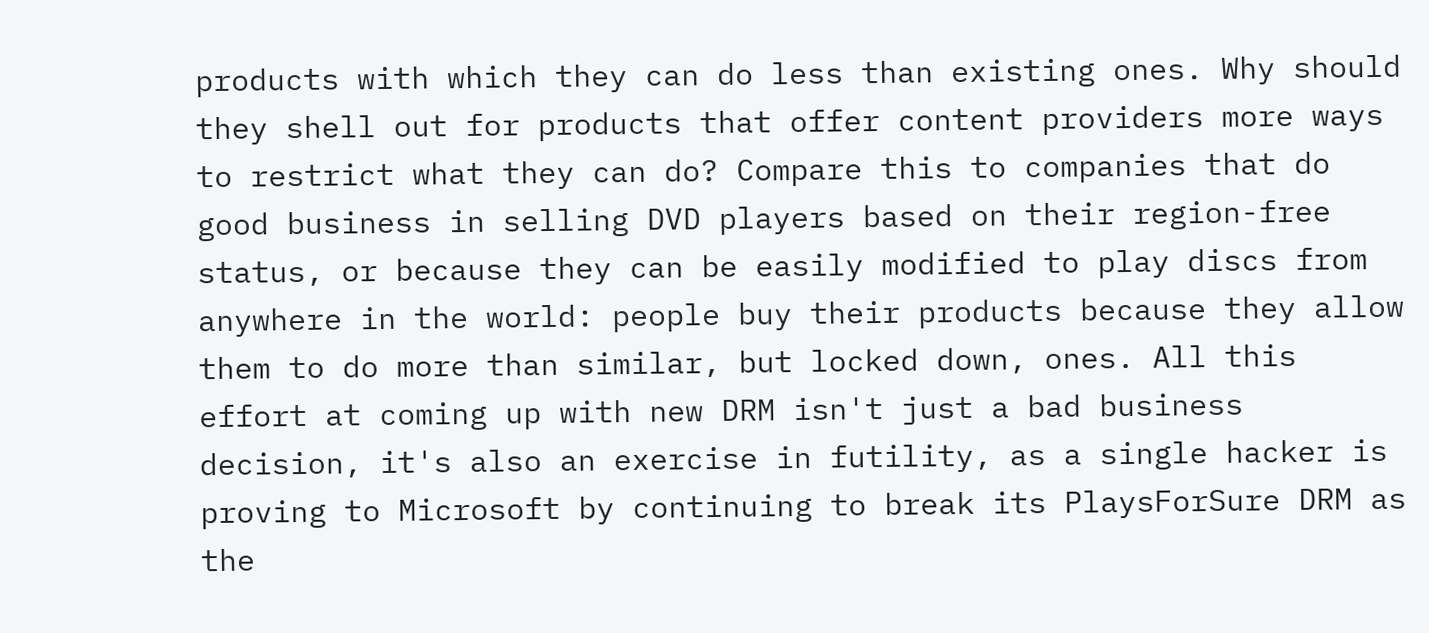products with which they can do less than existing ones. Why should they shell out for products that offer content providers more ways to restrict what they can do? Compare this to companies that do good business in selling DVD players based on their region-free status, or because they can be easily modified to play discs from anywhere in the world: people buy their products because they allow them to do more than similar, but locked down, ones. All this effort at coming up with new DRM isn't just a bad business decision, it's also an exercise in futility, as a single hacker is proving to Microsoft by continuing to break its PlaysForSure DRM as the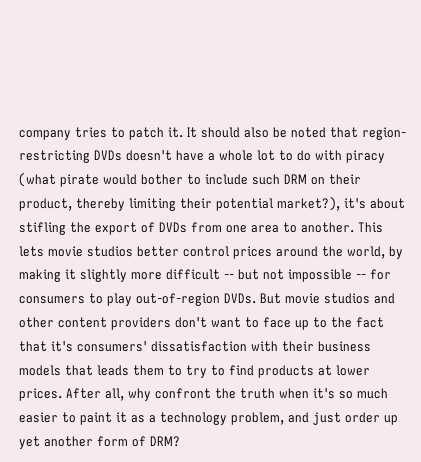company tries to patch it. It should also be noted that region-restricting DVDs doesn't have a whole lot to do with piracy (what pirate would bother to include such DRM on their product, thereby limiting their potential market?), it's about stifling the export of DVDs from one area to another. This lets movie studios better control prices around the world, by making it slightly more difficult -- but not impossible -- for consumers to play out-of-region DVDs. But movie studios and other content providers don't want to face up to the fact that it's consumers' dissatisfaction with their business models that leads them to try to find products at lower prices. After all, why confront the truth when it's so much easier to paint it as a technology problem, and just order up yet another form of DRM?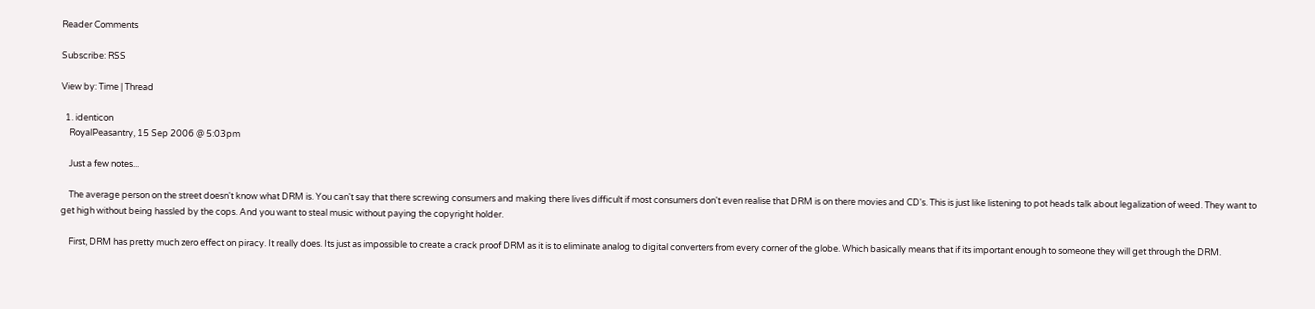Reader Comments

Subscribe: RSS

View by: Time | Thread

  1. identicon
    RoyalPeasantry, 15 Sep 2006 @ 5:03pm

    Just a few notes...

    The average person on the street doesn't know what DRM is. You can't say that there screwing consumers and making there lives difficult if most consumers don't even realise that DRM is on there movies and CD's. This is just like listening to pot heads talk about legalization of weed. They want to get high without being hassled by the cops. And you want to steal music without paying the copyright holder.

    First, DRM has pretty much zero effect on piracy. It really does. Its just as impossible to create a crack proof DRM as it is to eliminate analog to digital converters from every corner of the globe. Which basically means that if its important enough to someone they will get through the DRM.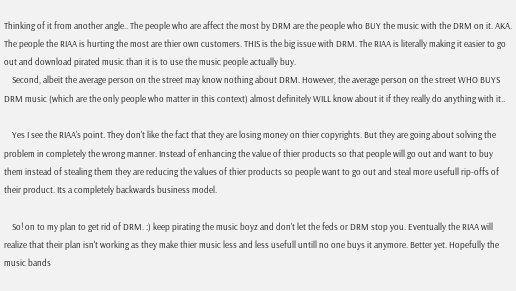Thinking of it from another angle.. The people who are affect the most by DRM are the people who BUY the music with the DRM on it. AKA. The people the RIAA is hurting the most are thier own customers. THIS is the big issue with DRM. The RIAA is literally making it easier to go out and download pirated music than it is to use the music people actually buy.
    Second, albeit the average person on the street may know nothing about DRM. However, the average person on the street WHO BUYS DRM music (which are the only people who matter in this context) almost definitely WILL know about it if they really do anything with it..

    Yes I see the RIAA's point. They don't like the fact that they are losing money on thier copyrights. But they are going about solving the problem in completely the wrong manner. Instead of enhancing the value of thier products so that people will go out and want to buy them instead of stealing them they are reducing the values of thier products so people want to go out and steal more usefull rip-offs of their product. Its a completely backwards business model.

    So! on to my plan to get rid of DRM. :) keep pirating the music boyz and don't let the feds or DRM stop you. Eventually the RIAA will realize that their plan isn't working as they make thier music less and less usefull untill no one buys it anymore. Better yet. Hopefully the music bands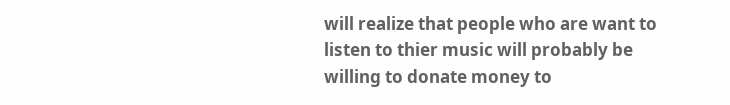will realize that people who are want to listen to thier music will probably be willing to donate money to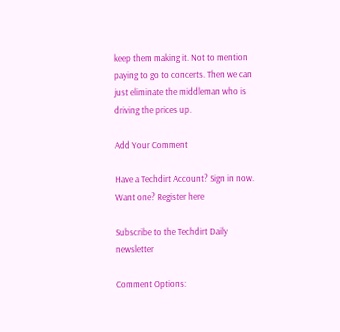keep them making it. Not to mention paying to go to concerts. Then we can just eliminate the middleman who is driving the prices up.

Add Your Comment

Have a Techdirt Account? Sign in now. Want one? Register here

Subscribe to the Techdirt Daily newsletter

Comment Options: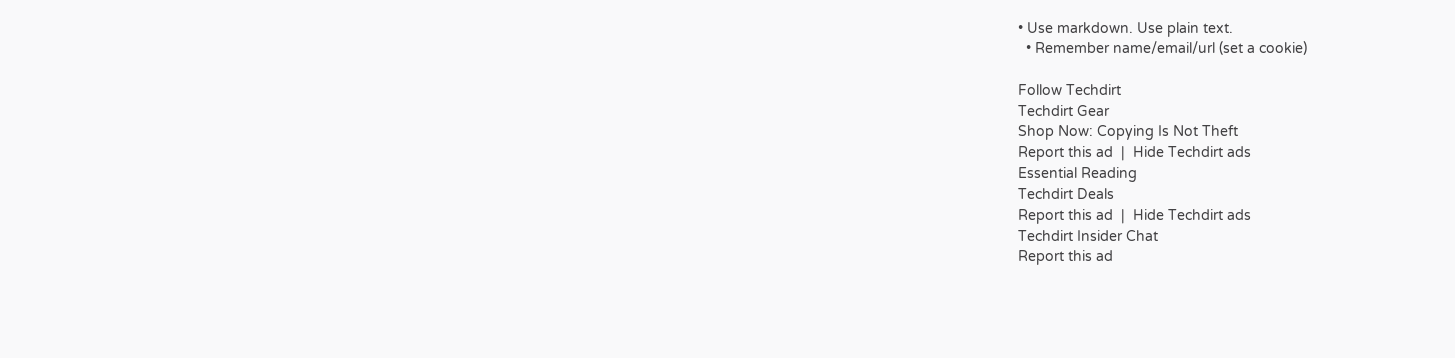• Use markdown. Use plain text.
  • Remember name/email/url (set a cookie)

Follow Techdirt
Techdirt Gear
Shop Now: Copying Is Not Theft
Report this ad  |  Hide Techdirt ads
Essential Reading
Techdirt Deals
Report this ad  |  Hide Techdirt ads
Techdirt Insider Chat
Report this ad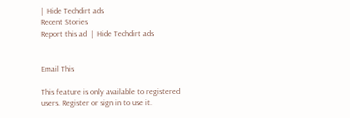|  Hide Techdirt ads
Recent Stories
Report this ad  |  Hide Techdirt ads


Email This

This feature is only available to registered users. Register or sign in to use it.